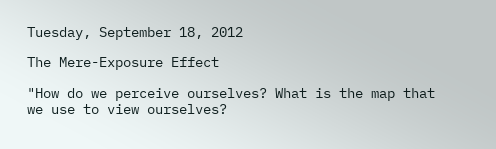Tuesday, September 18, 2012

The Mere-Exposure Effect

"How do we perceive ourselves? What is the map that we use to view ourselves?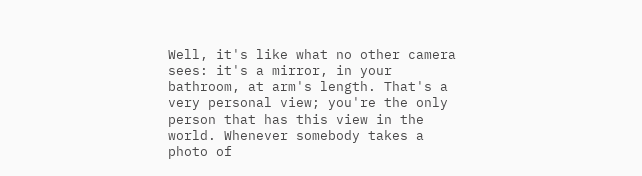Well, it's like what no other camera sees: it's a mirror, in your bathroom, at arm's length. That's a very personal view; you're the only person that has this view in the world. Whenever somebody takes a photo of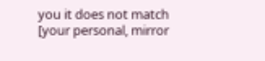you it does not match [your personal, mirror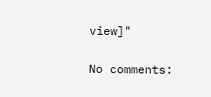view]"

No comments: